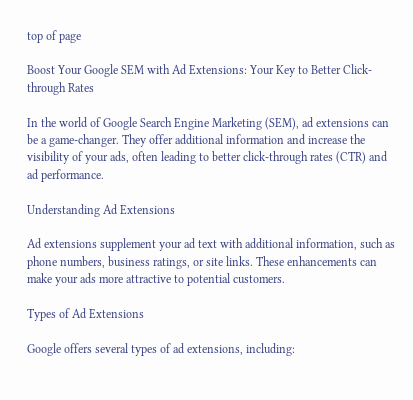top of page

Boost Your Google SEM with Ad Extensions: Your Key to Better Click-through Rates

In the world of Google Search Engine Marketing (SEM), ad extensions can be a game-changer. They offer additional information and increase the visibility of your ads, often leading to better click-through rates (CTR) and ad performance.

Understanding Ad Extensions

Ad extensions supplement your ad text with additional information, such as phone numbers, business ratings, or site links. These enhancements can make your ads more attractive to potential customers.

Types of Ad Extensions

Google offers several types of ad extensions, including: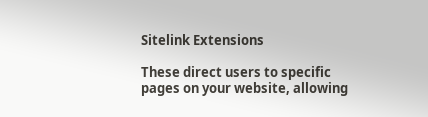Sitelink Extensions

These direct users to specific pages on your website, allowing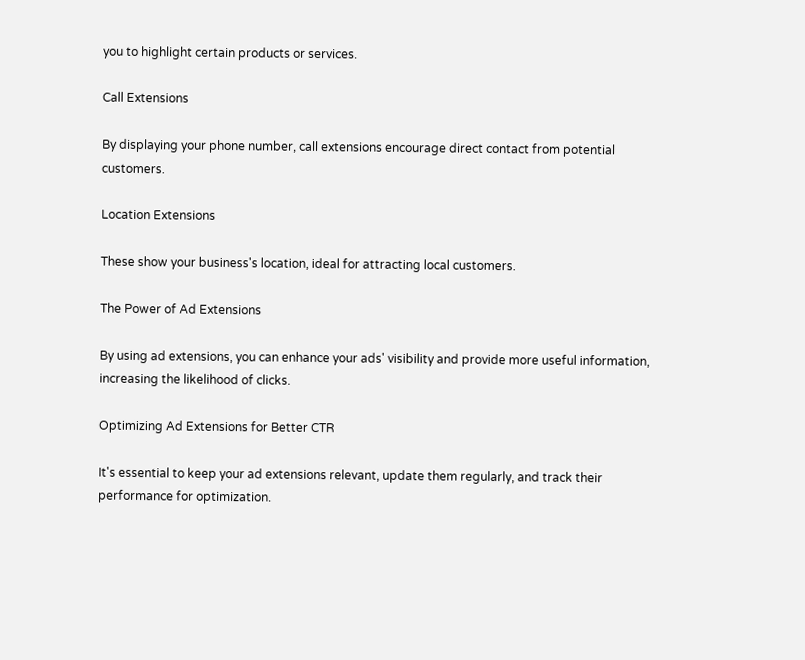you to highlight certain products or services.

Call Extensions

By displaying your phone number, call extensions encourage direct contact from potential customers.

Location Extensions

These show your business's location, ideal for attracting local customers.

The Power of Ad Extensions

By using ad extensions, you can enhance your ads' visibility and provide more useful information, increasing the likelihood of clicks.

Optimizing Ad Extensions for Better CTR

It's essential to keep your ad extensions relevant, update them regularly, and track their performance for optimization.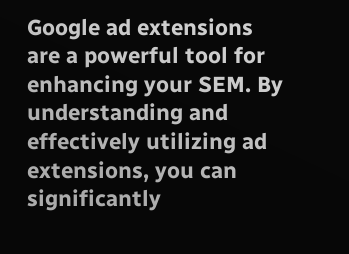Google ad extensions are a powerful tool for enhancing your SEM. By understanding and effectively utilizing ad extensions, you can significantly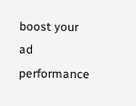boost your ad performance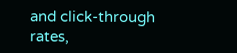and click-through rates,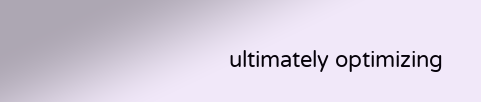ultimately optimizing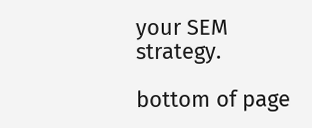your SEM strategy.

bottom of page